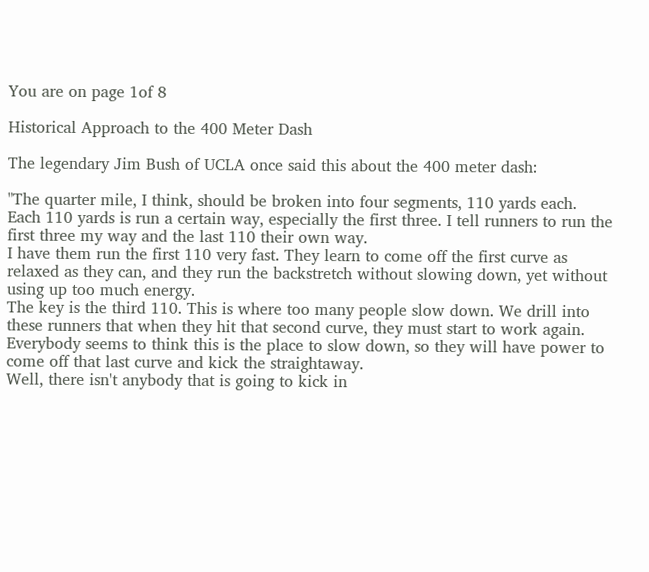You are on page 1of 8

Historical Approach to the 400 Meter Dash

The legendary Jim Bush of UCLA once said this about the 400 meter dash:

"The quarter mile, I think, should be broken into four segments, 110 yards each.
Each 110 yards is run a certain way, especially the first three. I tell runners to run the
first three my way and the last 110 their own way.
I have them run the first 110 very fast. They learn to come off the first curve as
relaxed as they can, and they run the backstretch without slowing down, yet without
using up too much energy.
The key is the third 110. This is where too many people slow down. We drill into
these runners that when they hit that second curve, they must start to work again.
Everybody seems to think this is the place to slow down, so they will have power to
come off that last curve and kick the straightaway.
Well, there isn't anybody that is going to kick in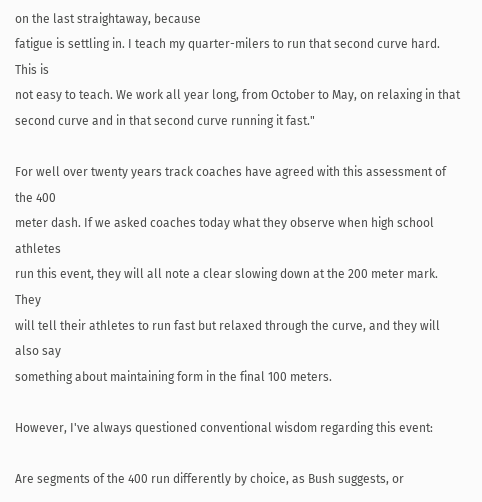on the last straightaway, because
fatigue is settling in. I teach my quarter-milers to run that second curve hard. This is
not easy to teach. We work all year long, from October to May, on relaxing in that
second curve and in that second curve running it fast."

For well over twenty years track coaches have agreed with this assessment of the 400
meter dash. If we asked coaches today what they observe when high school athletes
run this event, they will all note a clear slowing down at the 200 meter mark. They
will tell their athletes to run fast but relaxed through the curve, and they will also say
something about maintaining form in the final 100 meters.

However, I've always questioned conventional wisdom regarding this event:

Are segments of the 400 run differently by choice, as Bush suggests, or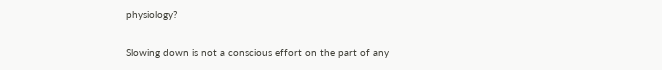physiology?

Slowing down is not a conscious effort on the part of any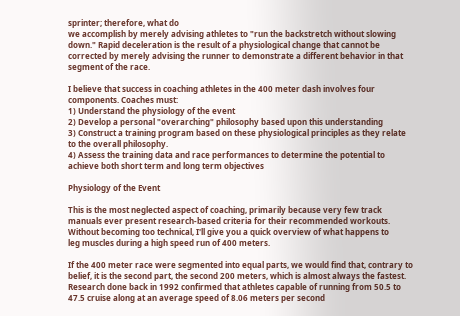sprinter; therefore, what do
we accomplish by merely advising athletes to "run the backstretch without slowing
down." Rapid deceleration is the result of a physiological change that cannot be
corrected by merely advising the runner to demonstrate a different behavior in that
segment of the race.

I believe that success in coaching athletes in the 400 meter dash involves four
components. Coaches must:
1) Understand the physiology of the event
2) Develop a personal "overarching" philosophy based upon this understanding
3) Construct a training program based on these physiological principles as they relate
to the overall philosophy.
4) Assess the training data and race performances to determine the potential to
achieve both short term and long term objectives

Physiology of the Event

This is the most neglected aspect of coaching, primarily because very few track
manuals ever present research-based criteria for their recommended workouts.
Without becoming too technical, I'll give you a quick overview of what happens to
leg muscles during a high speed run of 400 meters.

If the 400 meter race were segmented into equal parts, we would find that, contrary to
belief, it is the second part, the second 200 meters, which is almost always the fastest.
Research done back in 1992 confirmed that athletes capable of running from 50.5 to
47.5 cruise along at an average speed of 8.06 meters per second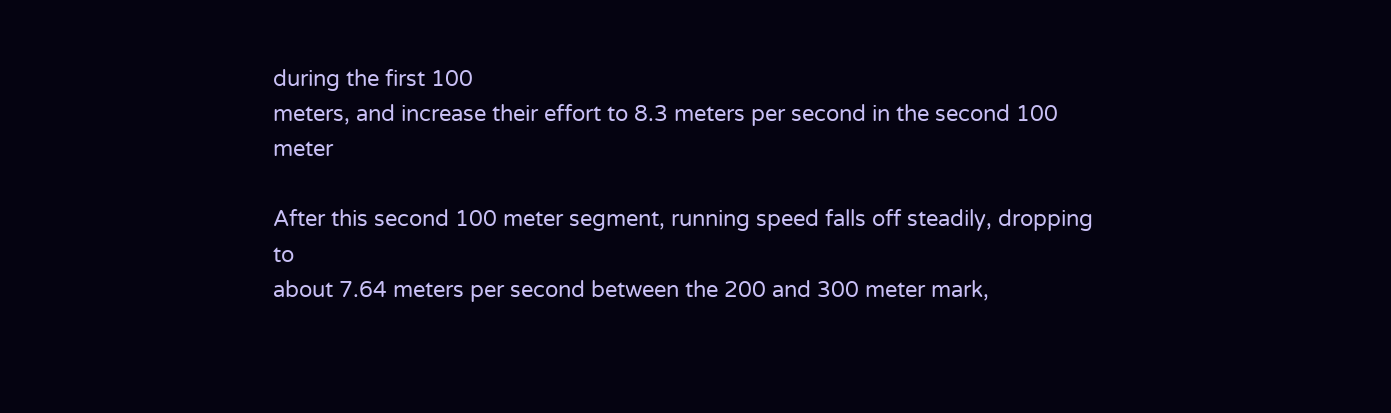during the first 100
meters, and increase their effort to 8.3 meters per second in the second 100 meter

After this second 100 meter segment, running speed falls off steadily, dropping to
about 7.64 meters per second between the 200 and 300 meter mark,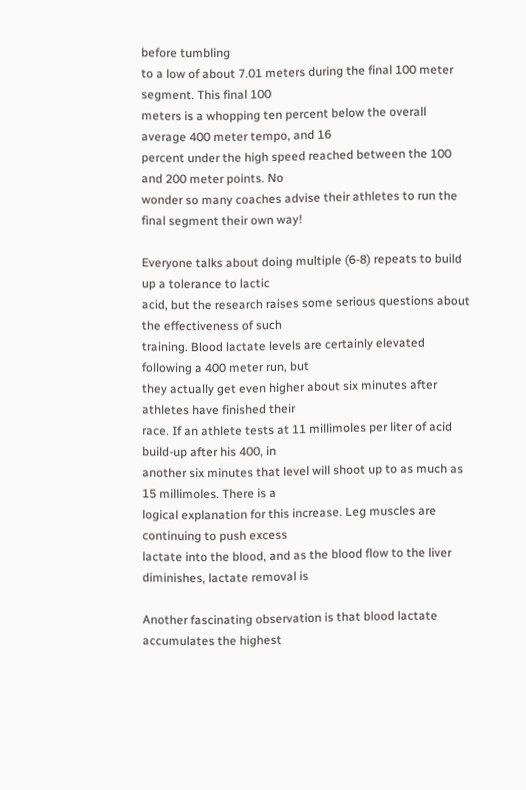before tumbling
to a low of about 7.01 meters during the final 100 meter segment. This final 100
meters is a whopping ten percent below the overall average 400 meter tempo, and 16
percent under the high speed reached between the 100 and 200 meter points. No
wonder so many coaches advise their athletes to run the final segment their own way!

Everyone talks about doing multiple (6-8) repeats to build up a tolerance to lactic
acid, but the research raises some serious questions about the effectiveness of such
training. Blood lactate levels are certainly elevated following a 400 meter run, but
they actually get even higher about six minutes after athletes have finished their
race. If an athlete tests at 11 millimoles per liter of acid build-up after his 400, in
another six minutes that level will shoot up to as much as 15 millimoles. There is a
logical explanation for this increase. Leg muscles are continuing to push excess
lactate into the blood, and as the blood flow to the liver diminishes, lactate removal is

Another fascinating observation is that blood lactate accumulates the highest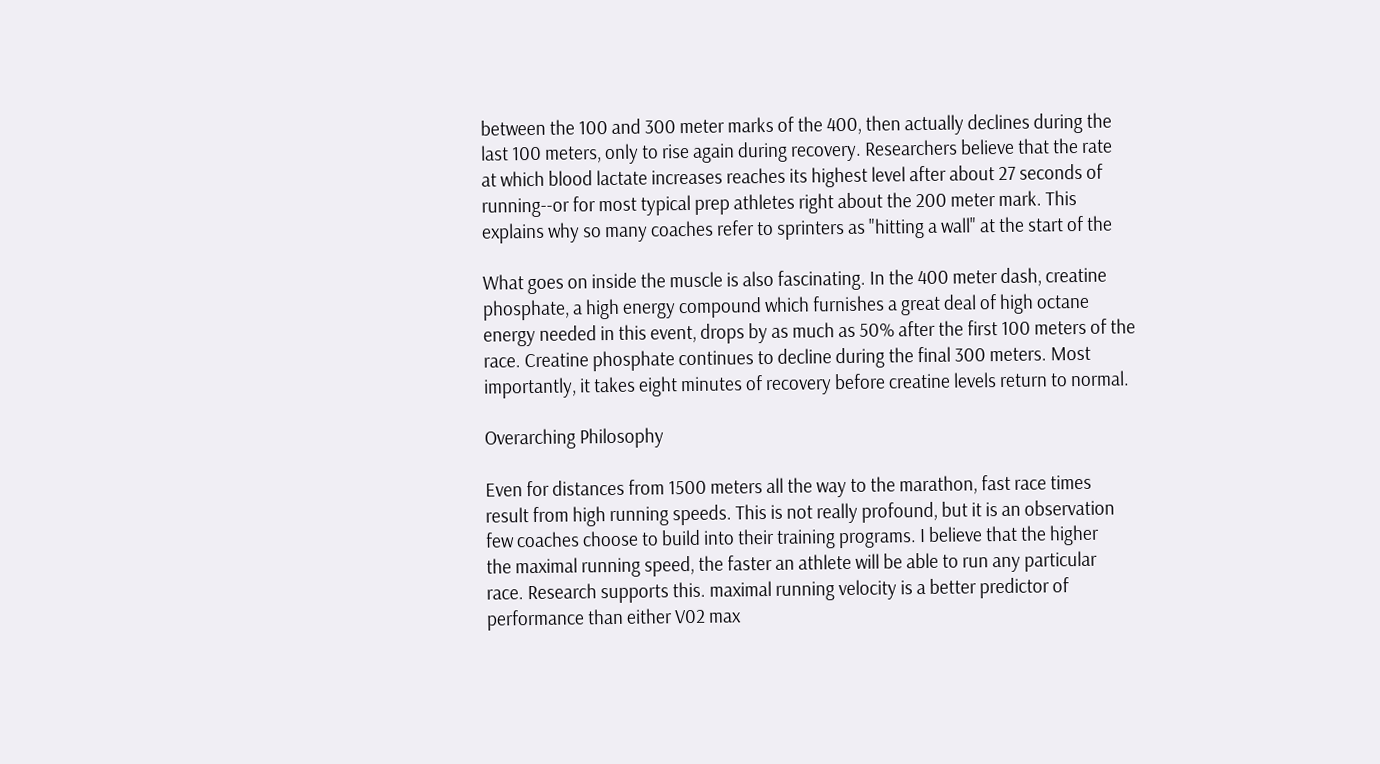between the 100 and 300 meter marks of the 400, then actually declines during the
last 100 meters, only to rise again during recovery. Researchers believe that the rate
at which blood lactate increases reaches its highest level after about 27 seconds of
running--or for most typical prep athletes right about the 200 meter mark. This
explains why so many coaches refer to sprinters as "hitting a wall" at the start of the

What goes on inside the muscle is also fascinating. In the 400 meter dash, creatine
phosphate, a high energy compound which furnishes a great deal of high octane
energy needed in this event, drops by as much as 50% after the first 100 meters of the
race. Creatine phosphate continues to decline during the final 300 meters. Most
importantly, it takes eight minutes of recovery before creatine levels return to normal.

Overarching Philosophy

Even for distances from 1500 meters all the way to the marathon, fast race times
result from high running speeds. This is not really profound, but it is an observation
few coaches choose to build into their training programs. I believe that the higher
the maximal running speed, the faster an athlete will be able to run any particular
race. Research supports this. maximal running velocity is a better predictor of
performance than either V02 max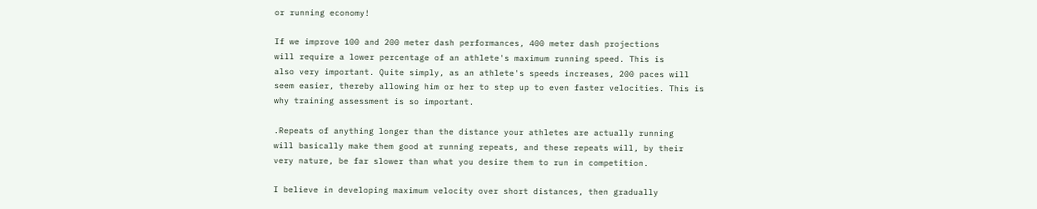or running economy!

If we improve 100 and 200 meter dash performances, 400 meter dash projections
will require a lower percentage of an athlete's maximum running speed. This is
also very important. Quite simply, as an athlete's speeds increases, 200 paces will
seem easier, thereby allowing him or her to step up to even faster velocities. This is
why training assessment is so important.

.Repeats of anything longer than the distance your athletes are actually running
will basically make them good at running repeats, and these repeats will, by their
very nature, be far slower than what you desire them to run in competition.

I believe in developing maximum velocity over short distances, then gradually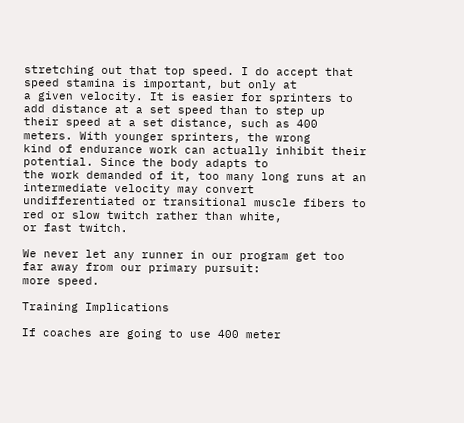stretching out that top speed. I do accept that speed stamina is important, but only at
a given velocity. It is easier for sprinters to add distance at a set speed than to step up
their speed at a set distance, such as 400 meters. With younger sprinters, the wrong
kind of endurance work can actually inhibit their potential. Since the body adapts to
the work demanded of it, too many long runs at an intermediate velocity may convert
undifferentiated or transitional muscle fibers to red or slow twitch rather than white,
or fast twitch.

We never let any runner in our program get too far away from our primary pursuit:
more speed.

Training Implications

If coaches are going to use 400 meter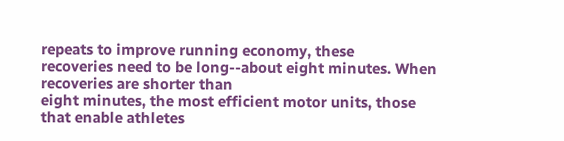repeats to improve running economy, these
recoveries need to be long--about eight minutes. When recoveries are shorter than
eight minutes, the most efficient motor units, those that enable athletes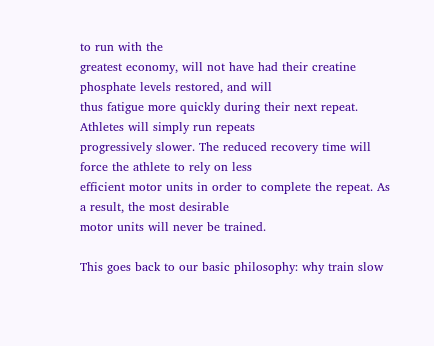to run with the
greatest economy, will not have had their creatine phosphate levels restored, and will
thus fatigue more quickly during their next repeat. Athletes will simply run repeats
progressively slower. The reduced recovery time will force the athlete to rely on less
efficient motor units in order to complete the repeat. As a result, the most desirable
motor units will never be trained.

This goes back to our basic philosophy: why train slow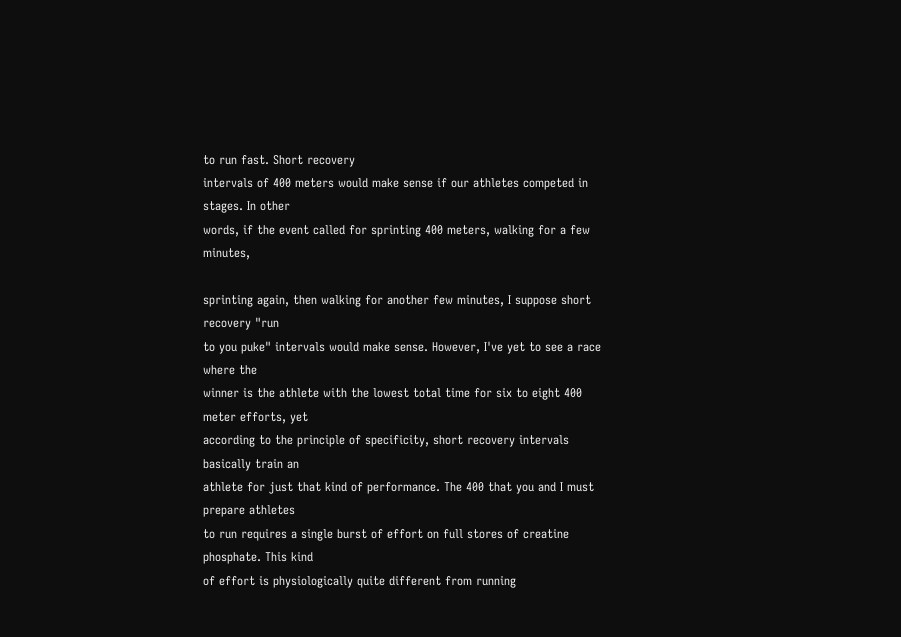to run fast. Short recovery
intervals of 400 meters would make sense if our athletes competed in stages. In other
words, if the event called for sprinting 400 meters, walking for a few minutes,

sprinting again, then walking for another few minutes, I suppose short recovery "run
to you puke" intervals would make sense. However, I've yet to see a race where the
winner is the athlete with the lowest total time for six to eight 400 meter efforts, yet
according to the principle of specificity, short recovery intervals basically train an
athlete for just that kind of performance. The 400 that you and I must prepare athletes
to run requires a single burst of effort on full stores of creatine phosphate. This kind
of effort is physiologically quite different from running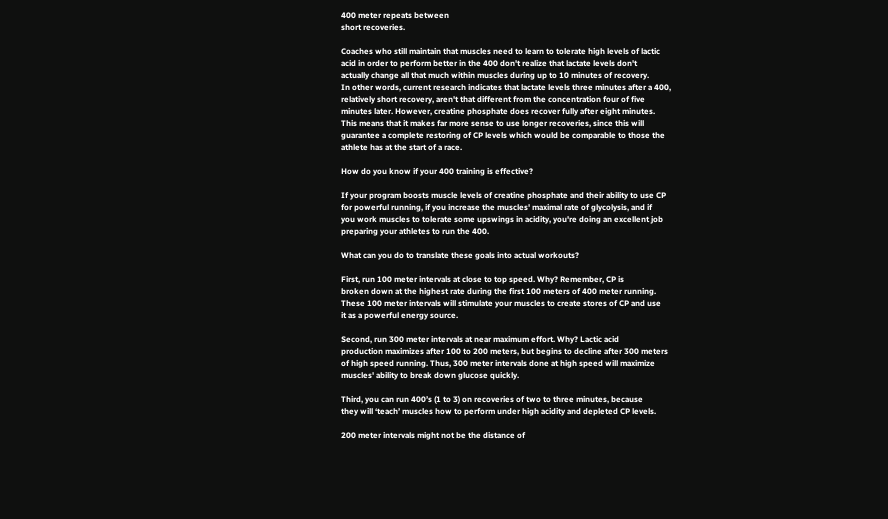400 meter repeats between
short recoveries.

Coaches who still maintain that muscles need to learn to tolerate high levels of lactic
acid in order to perform better in the 400 don't realize that lactate levels don't
actually change all that much within muscles during up to 10 minutes of recovery.
In other words, current research indicates that lactate levels three minutes after a 400,
relatively short recovery, aren't that different from the concentration four of five
minutes later. However, creatine phosphate does recover fully after eight minutes.
This means that it makes far more sense to use longer recoveries, since this will
guarantee a complete restoring of CP levels which would be comparable to those the
athlete has at the start of a race.

How do you know if your 400 training is effective?

If your program boosts muscle levels of creatine phosphate and their ability to use CP
for powerful running, if you increase the muscles' maximal rate of glycolysis, and if
you work muscles to tolerate some upswings in acidity, you're doing an excellent job
preparing your athletes to run the 400.

What can you do to translate these goals into actual workouts?

First, run 100 meter intervals at close to top speed. Why? Remember, CP is
broken down at the highest rate during the first 100 meters of 400 meter running.
These 100 meter intervals will stimulate your muscles to create stores of CP and use
it as a powerful energy source.

Second, run 300 meter intervals at near maximum effort. Why? Lactic acid
production maximizes after 100 to 200 meters, but begins to decline after 300 meters
of high speed running. Thus, 300 meter intervals done at high speed will maximize
muscles' ability to break down glucose quickly.

Third, you can run 400’s (1 to 3) on recoveries of two to three minutes, because
they will ‘teach’ muscles how to perform under high acidity and depleted CP levels.

200 meter intervals might not be the distance of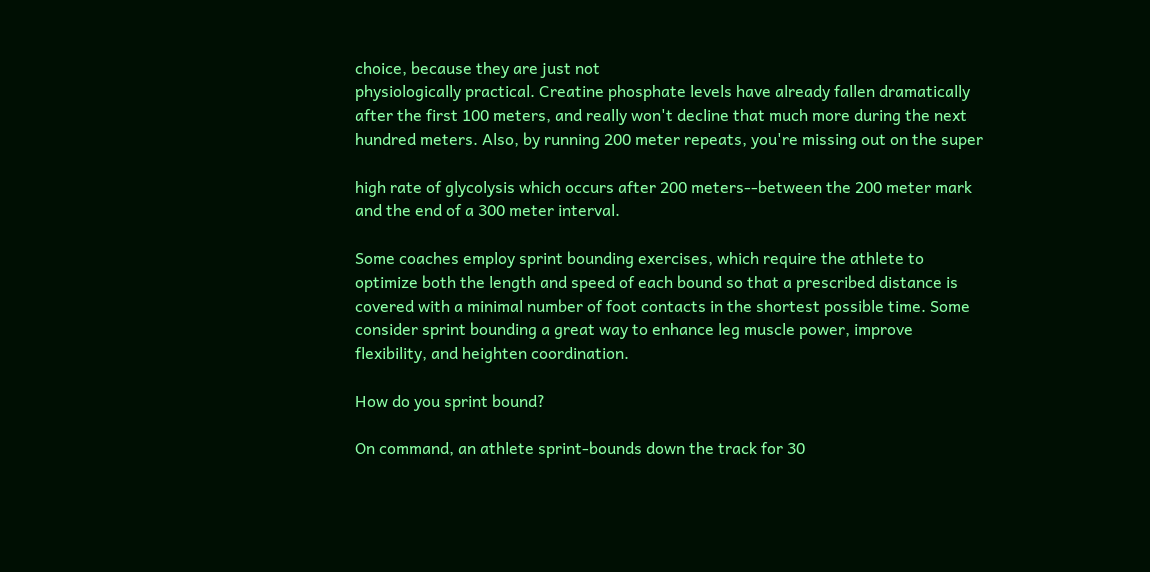choice, because they are just not
physiologically practical. Creatine phosphate levels have already fallen dramatically
after the first 100 meters, and really won't decline that much more during the next
hundred meters. Also, by running 200 meter repeats, you're missing out on the super

high rate of glycolysis which occurs after 200 meters--between the 200 meter mark
and the end of a 300 meter interval.

Some coaches employ sprint bounding exercises, which require the athlete to
optimize both the length and speed of each bound so that a prescribed distance is
covered with a minimal number of foot contacts in the shortest possible time. Some
consider sprint bounding a great way to enhance leg muscle power, improve
flexibility, and heighten coordination.

How do you sprint bound?

On command, an athlete sprint-bounds down the track for 30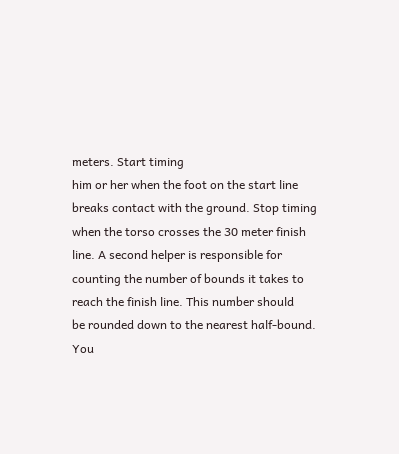meters. Start timing
him or her when the foot on the start line breaks contact with the ground. Stop timing
when the torso crosses the 30 meter finish line. A second helper is responsible for
counting the number of bounds it takes to reach the finish line. This number should
be rounded down to the nearest half-bound. You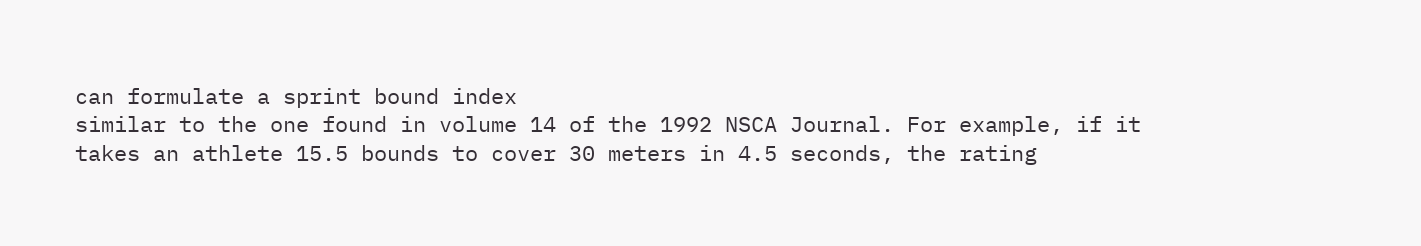can formulate a sprint bound index
similar to the one found in volume 14 of the 1992 NSCA Journal. For example, if it
takes an athlete 15.5 bounds to cover 30 meters in 4.5 seconds, the rating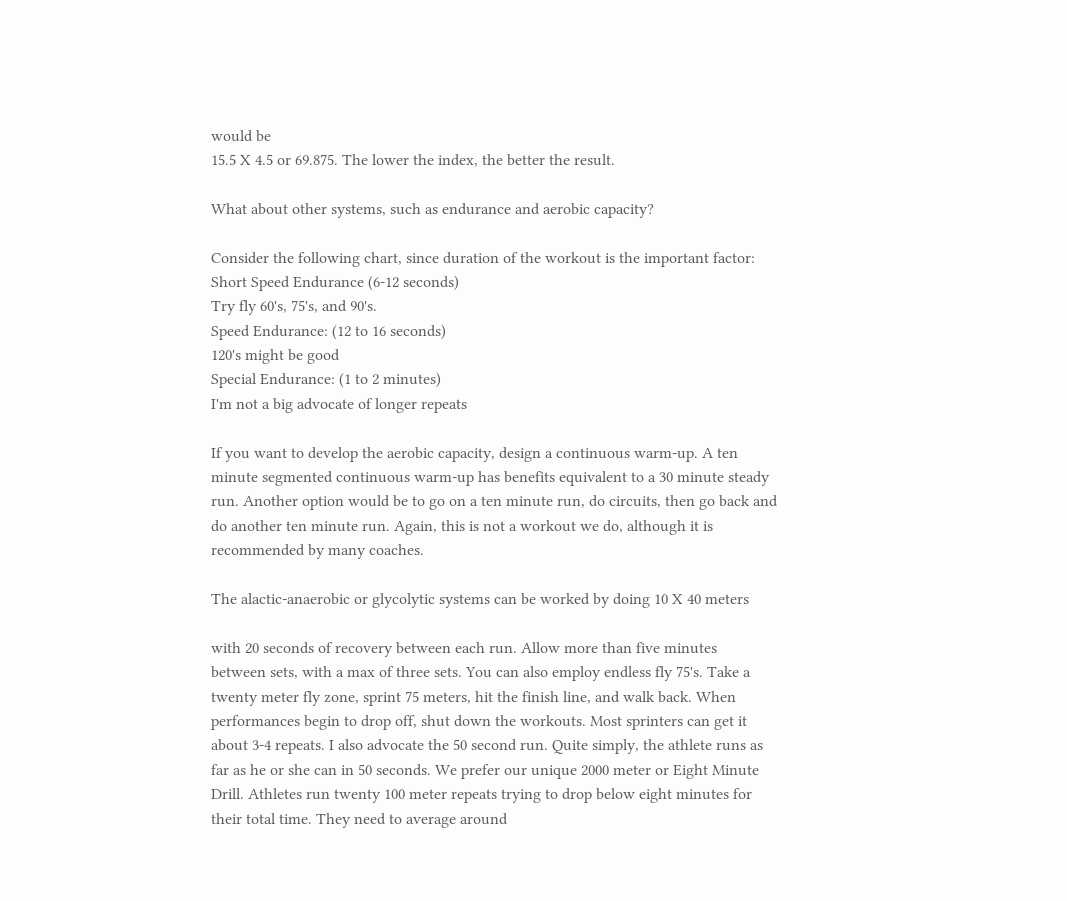would be
15.5 X 4.5 or 69.875. The lower the index, the better the result.

What about other systems, such as endurance and aerobic capacity?

Consider the following chart, since duration of the workout is the important factor:
Short Speed Endurance (6-12 seconds)
Try fly 60's, 75's, and 90's.
Speed Endurance: (12 to 16 seconds)
120's might be good
Special Endurance: (1 to 2 minutes)
I'm not a big advocate of longer repeats

If you want to develop the aerobic capacity, design a continuous warm-up. A ten
minute segmented continuous warm-up has benefits equivalent to a 30 minute steady
run. Another option would be to go on a ten minute run, do circuits, then go back and
do another ten minute run. Again, this is not a workout we do, although it is
recommended by many coaches.

The alactic-anaerobic or glycolytic systems can be worked by doing 10 X 40 meters

with 20 seconds of recovery between each run. Allow more than five minutes
between sets, with a max of three sets. You can also employ endless fly 75's. Take a
twenty meter fly zone, sprint 75 meters, hit the finish line, and walk back. When
performances begin to drop off, shut down the workouts. Most sprinters can get it
about 3-4 repeats. I also advocate the 50 second run. Quite simply, the athlete runs as
far as he or she can in 50 seconds. We prefer our unique 2000 meter or Eight Minute
Drill. Athletes run twenty 100 meter repeats trying to drop below eight minutes for
their total time. They need to average around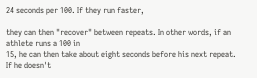24 seconds per 100. If they run faster,

they can then "recover" between repeats. In other words, if an athlete runs a 100 in
15, he can then take about eight seconds before his next repeat. If he doesn't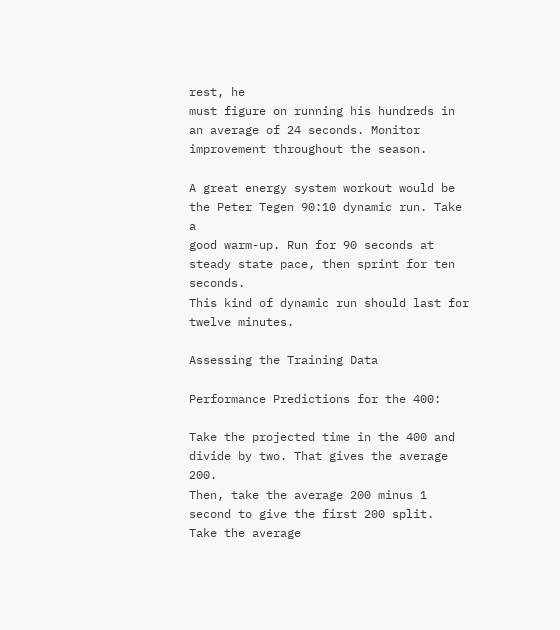rest, he
must figure on running his hundreds in an average of 24 seconds. Monitor
improvement throughout the season.

A great energy system workout would be the Peter Tegen 90:10 dynamic run. Take a
good warm-up. Run for 90 seconds at steady state pace, then sprint for ten seconds.
This kind of dynamic run should last for twelve minutes.

Assessing the Training Data

Performance Predictions for the 400:

Take the projected time in the 400 and divide by two. That gives the average 200.
Then, take the average 200 minus 1 second to give the first 200 split.
Take the average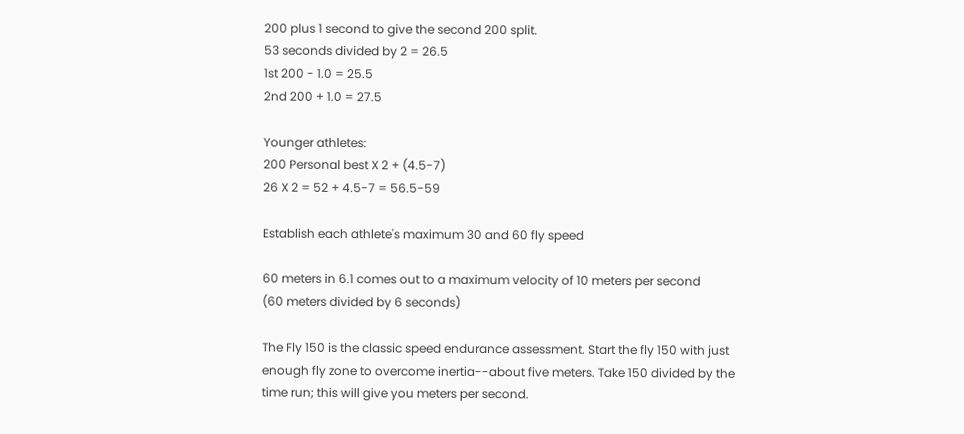200 plus 1 second to give the second 200 split.
53 seconds divided by 2 = 26.5
1st 200 - 1.0 = 25.5
2nd 200 + 1.0 = 27.5

Younger athletes:
200 Personal best X 2 + (4.5-7)
26 X 2 = 52 + 4.5-7 = 56.5-59

Establish each athlete's maximum 30 and 60 fly speed

60 meters in 6.1 comes out to a maximum velocity of 10 meters per second
(60 meters divided by 6 seconds)

The Fly 150 is the classic speed endurance assessment. Start the fly 150 with just
enough fly zone to overcome inertia--about five meters. Take 150 divided by the
time run; this will give you meters per second.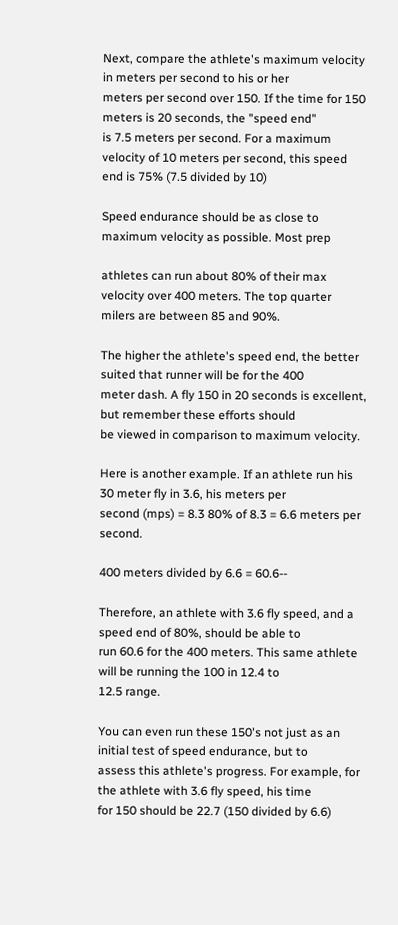Next, compare the athlete's maximum velocity in meters per second to his or her
meters per second over 150. If the time for 150 meters is 20 seconds, the "speed end"
is 7.5 meters per second. For a maximum velocity of 10 meters per second, this speed
end is 75% (7.5 divided by 10)

Speed endurance should be as close to maximum velocity as possible. Most prep

athletes can run about 80% of their max velocity over 400 meters. The top quarter
milers are between 85 and 90%.

The higher the athlete's speed end, the better suited that runner will be for the 400
meter dash. A fly 150 in 20 seconds is excellent, but remember these efforts should
be viewed in comparison to maximum velocity.

Here is another example. If an athlete run his 30 meter fly in 3.6, his meters per
second (mps) = 8.3 80% of 8.3 = 6.6 meters per second.

400 meters divided by 6.6 = 60.6--

Therefore, an athlete with 3.6 fly speed, and a speed end of 80%, should be able to
run 60.6 for the 400 meters. This same athlete will be running the 100 in 12.4 to
12.5 range.

You can even run these 150's not just as an initial test of speed endurance, but to
assess this athlete's progress. For example, for the athlete with 3.6 fly speed, his time
for 150 should be 22.7 (150 divided by 6.6)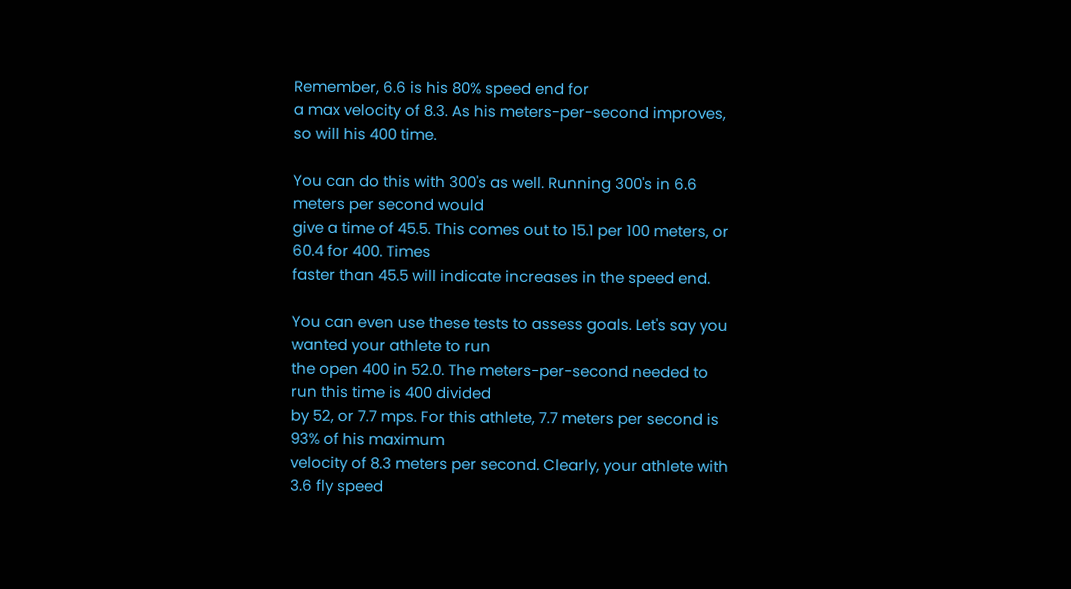Remember, 6.6 is his 80% speed end for
a max velocity of 8.3. As his meters-per-second improves, so will his 400 time.

You can do this with 300's as well. Running 300's in 6.6 meters per second would
give a time of 45.5. This comes out to 15.1 per 100 meters, or 60.4 for 400. Times
faster than 45.5 will indicate increases in the speed end.

You can even use these tests to assess goals. Let's say you wanted your athlete to run
the open 400 in 52.0. The meters-per-second needed to run this time is 400 divided
by 52, or 7.7 mps. For this athlete, 7.7 meters per second is 93% of his maximum
velocity of 8.3 meters per second. Clearly, your athlete with 3.6 fly speed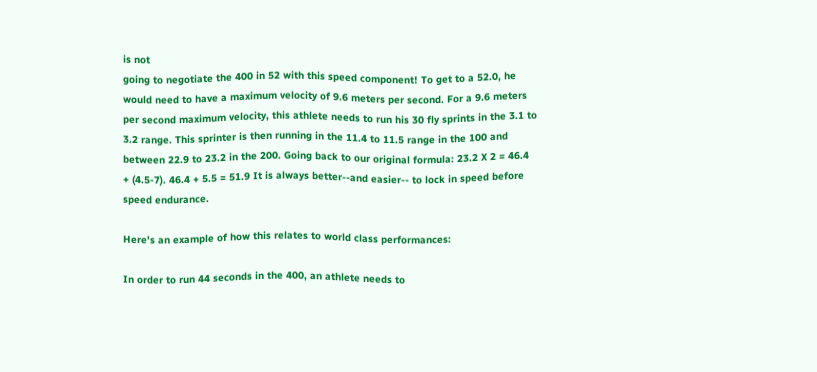is not
going to negotiate the 400 in 52 with this speed component! To get to a 52.0, he
would need to have a maximum velocity of 9.6 meters per second. For a 9.6 meters
per second maximum velocity, this athlete needs to run his 30 fly sprints in the 3.1 to
3.2 range. This sprinter is then running in the 11.4 to 11.5 range in the 100 and
between 22.9 to 23.2 in the 200. Going back to our original formula: 23.2 X 2 = 46.4
+ (4.5-7). 46.4 + 5.5 = 51.9 It is always better--and easier-- to lock in speed before
speed endurance.

Here's an example of how this relates to world class performances:

In order to run 44 seconds in the 400, an athlete needs to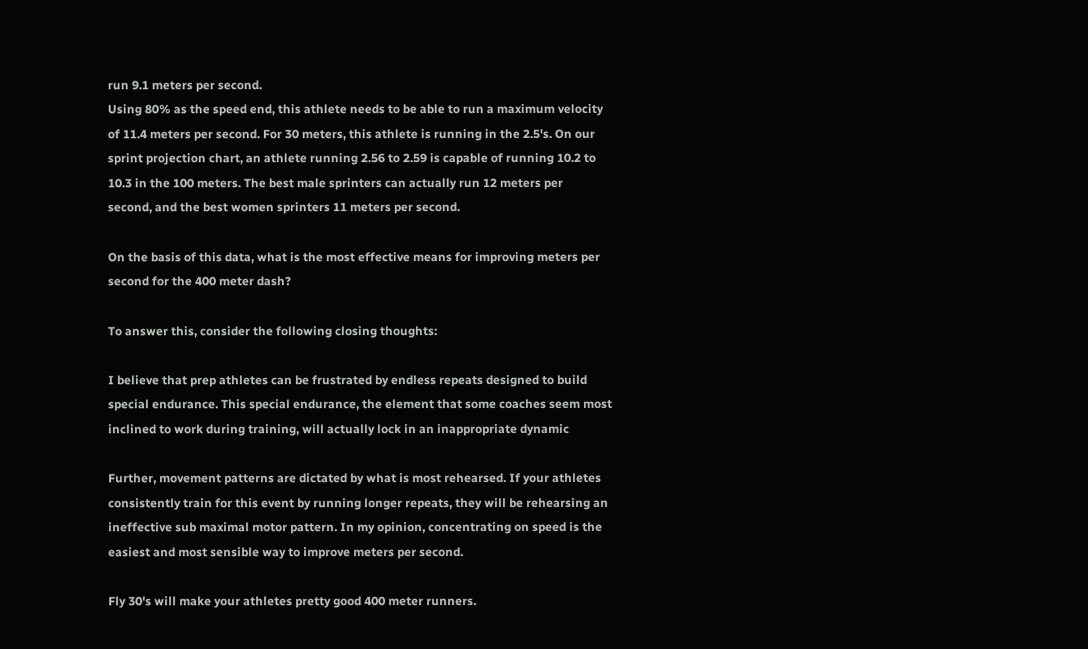run 9.1 meters per second.
Using 80% as the speed end, this athlete needs to be able to run a maximum velocity
of 11.4 meters per second. For 30 meters, this athlete is running in the 2.5's. On our
sprint projection chart, an athlete running 2.56 to 2.59 is capable of running 10.2 to
10.3 in the 100 meters. The best male sprinters can actually run 12 meters per
second, and the best women sprinters 11 meters per second.

On the basis of this data, what is the most effective means for improving meters per
second for the 400 meter dash?

To answer this, consider the following closing thoughts:

I believe that prep athletes can be frustrated by endless repeats designed to build
special endurance. This special endurance, the element that some coaches seem most
inclined to work during training, will actually lock in an inappropriate dynamic

Further, movement patterns are dictated by what is most rehearsed. If your athletes
consistently train for this event by running longer repeats, they will be rehearsing an
ineffective sub maximal motor pattern. In my opinion, concentrating on speed is the
easiest and most sensible way to improve meters per second.

Fly 30's will make your athletes pretty good 400 meter runners.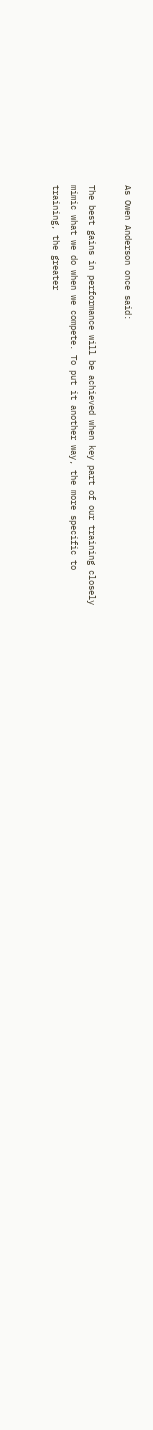As Owen Anderson once said:

The best gains in performance will be achieved when key part of our training closely
mimic what we do when we compete. To put it another way, the more specific to
training, the greater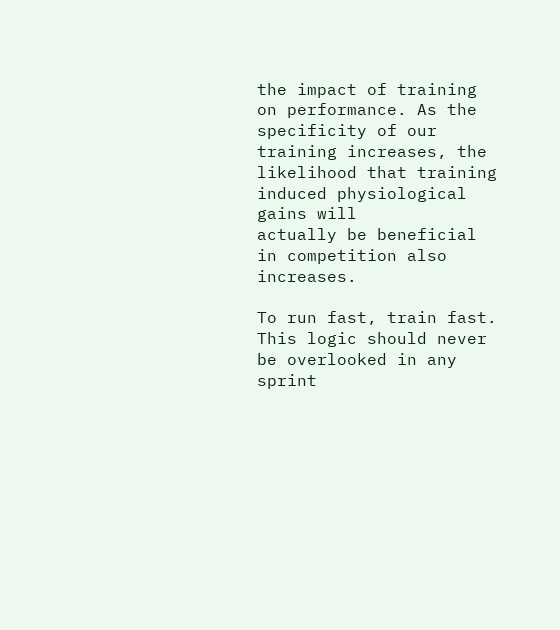the impact of training on performance. As the specificity of our
training increases, the likelihood that training induced physiological gains will
actually be beneficial in competition also increases.

To run fast, train fast. This logic should never be overlooked in any sprint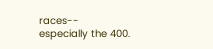races--
especially the 400.